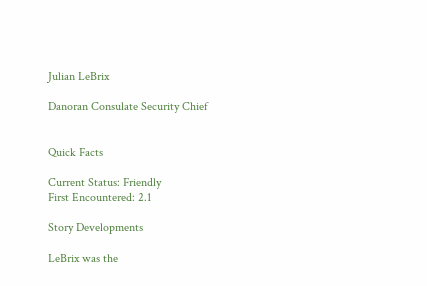Julian LeBrix

Danoran Consulate Security Chief


Quick Facts

Current Status: Friendly
First Encountered: 2.1

Story Developments

LeBrix was the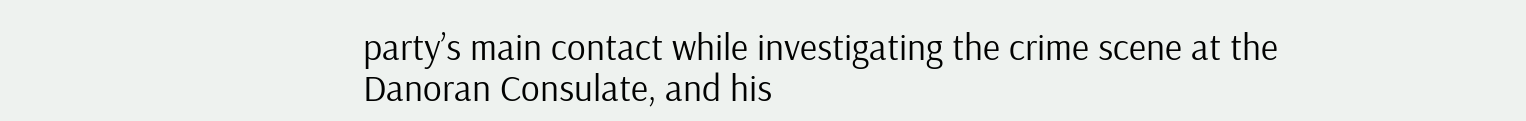party’s main contact while investigating the crime scene at the Danoran Consulate, and his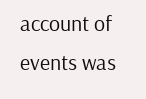account of events was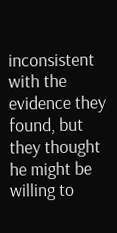inconsistent with the evidence they found, but they thought he might be willing to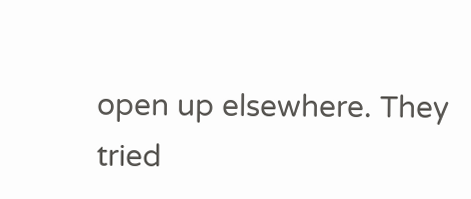open up elsewhere. They tried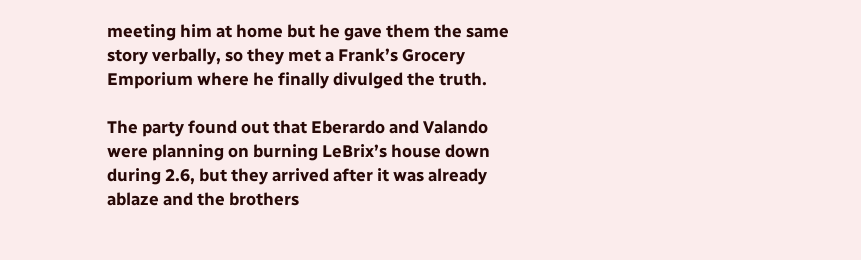meeting him at home but he gave them the same story verbally, so they met a Frank’s Grocery Emporium where he finally divulged the truth.

The party found out that Eberardo and Valando were planning on burning LeBrix’s house down during 2.6, but they arrived after it was already ablaze and the brothers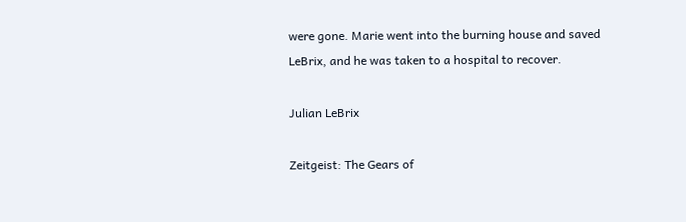were gone. Marie went into the burning house and saved LeBrix, and he was taken to a hospital to recover.

Julian LeBrix

Zeitgeist: The Gears of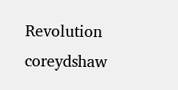Revolution coreydshaw